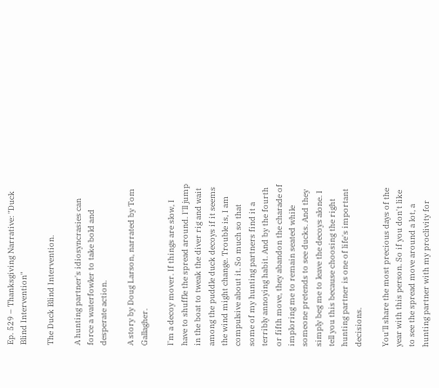Ep. 529 – Thanksgiving Narrative: "Duck Blind Intervention"

The Duck Blind Intervention.

A hunting partner's idiosyncrasies can force a waterfowler to take bold and desperate action.

A story by Doug Larson, narrated by Tom Gallagher.

I'm a decoy mover. If things are slow, I have to shuffle the spread around. I'll jump in the boat to tweak the diver rig and wait among the puddle duck decoys if it seems the wind might change. Trouble is, I am compulsive about it. So much so that some of my hunting partners find it a terribly annoying habit. And by the fourth or fifth move, they abandon the charade of imploring me to remain seated while someone pretends to see ducks. And they simply beg me to leave the decoys alone. I tell you this because choosing the right hunting partner is one of life's important decisions.

You'll share the most precious days of the year with this person. So if you don't like to see the spread move around a lot, a hunting partner with my proclivity for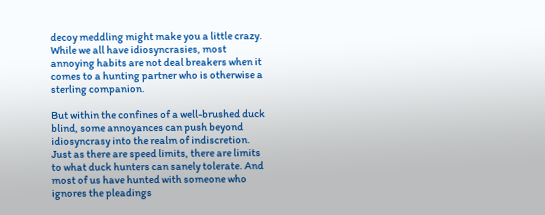decoy meddling might make you a little crazy. While we all have idiosyncrasies, most annoying habits are not deal breakers when it comes to a hunting partner who is otherwise a sterling companion.

But within the confines of a well-brushed duck blind, some annoyances can push beyond idiosyncrasy into the realm of indiscretion. Just as there are speed limits, there are limits to what duck hunters can sanely tolerate. And most of us have hunted with someone who ignores the pleadings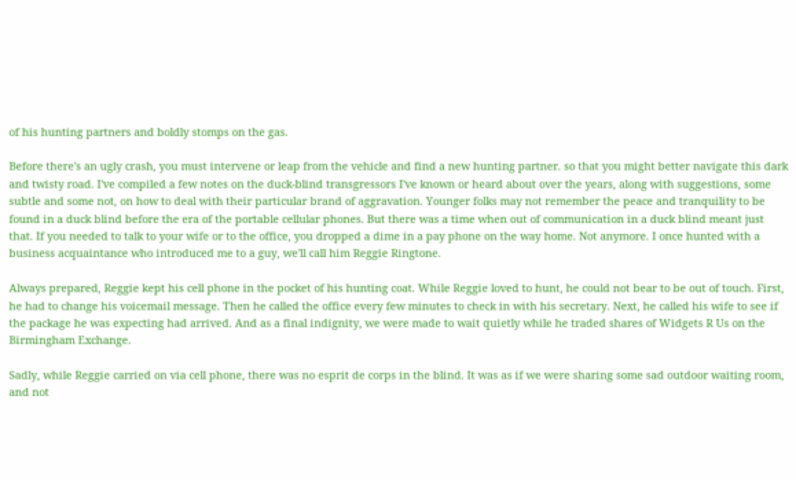of his hunting partners and boldly stomps on the gas.

Before there's an ugly crash, you must intervene or leap from the vehicle and find a new hunting partner. so that you might better navigate this dark and twisty road. I've compiled a few notes on the duck-blind transgressors I've known or heard about over the years, along with suggestions, some subtle and some not, on how to deal with their particular brand of aggravation. Younger folks may not remember the peace and tranquility to be found in a duck blind before the era of the portable cellular phones. But there was a time when out of communication in a duck blind meant just that. If you needed to talk to your wife or to the office, you dropped a dime in a pay phone on the way home. Not anymore. I once hunted with a business acquaintance who introduced me to a guy, we'll call him Reggie Ringtone.

Always prepared, Reggie kept his cell phone in the pocket of his hunting coat. While Reggie loved to hunt, he could not bear to be out of touch. First, he had to change his voicemail message. Then he called the office every few minutes to check in with his secretary. Next, he called his wife to see if the package he was expecting had arrived. And as a final indignity, we were made to wait quietly while he traded shares of Widgets R Us on the Birmingham Exchange.

Sadly, while Reggie carried on via cell phone, there was no esprit de corps in the blind. It was as if we were sharing some sad outdoor waiting room, and not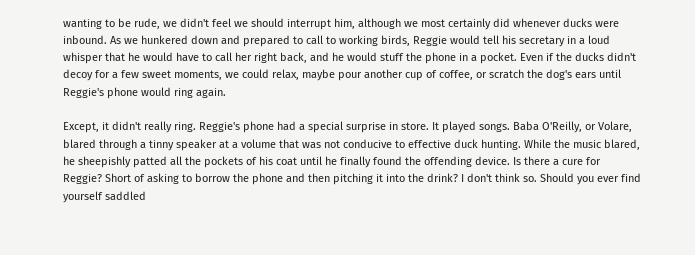wanting to be rude, we didn't feel we should interrupt him, although we most certainly did whenever ducks were inbound. As we hunkered down and prepared to call to working birds, Reggie would tell his secretary in a loud whisper that he would have to call her right back, and he would stuff the phone in a pocket. Even if the ducks didn't decoy for a few sweet moments, we could relax, maybe pour another cup of coffee, or scratch the dog's ears until Reggie's phone would ring again.

Except, it didn't really ring. Reggie's phone had a special surprise in store. It played songs. Baba O'Reilly, or Volare, blared through a tinny speaker at a volume that was not conducive to effective duck hunting. While the music blared, he sheepishly patted all the pockets of his coat until he finally found the offending device. Is there a cure for Reggie? Short of asking to borrow the phone and then pitching it into the drink? I don't think so. Should you ever find yourself saddled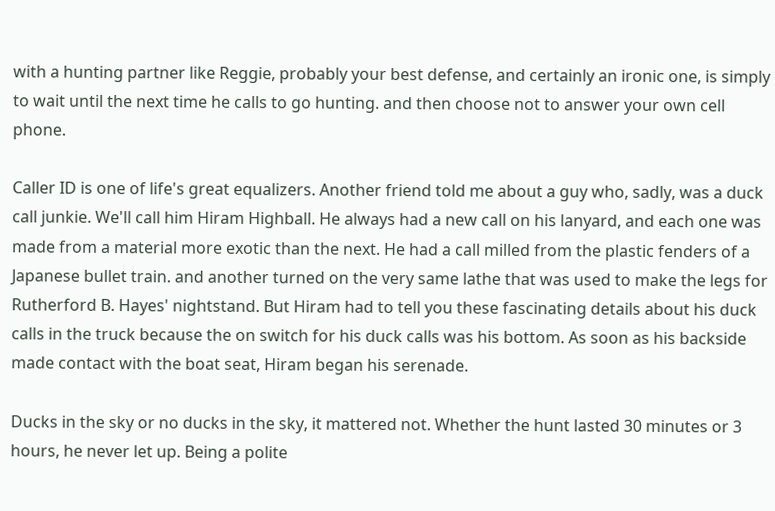with a hunting partner like Reggie, probably your best defense, and certainly an ironic one, is simply to wait until the next time he calls to go hunting. and then choose not to answer your own cell phone.

Caller ID is one of life's great equalizers. Another friend told me about a guy who, sadly, was a duck call junkie. We'll call him Hiram Highball. He always had a new call on his lanyard, and each one was made from a material more exotic than the next. He had a call milled from the plastic fenders of a Japanese bullet train. and another turned on the very same lathe that was used to make the legs for Rutherford B. Hayes' nightstand. But Hiram had to tell you these fascinating details about his duck calls in the truck because the on switch for his duck calls was his bottom. As soon as his backside made contact with the boat seat, Hiram began his serenade.

Ducks in the sky or no ducks in the sky, it mattered not. Whether the hunt lasted 30 minutes or 3 hours, he never let up. Being a polite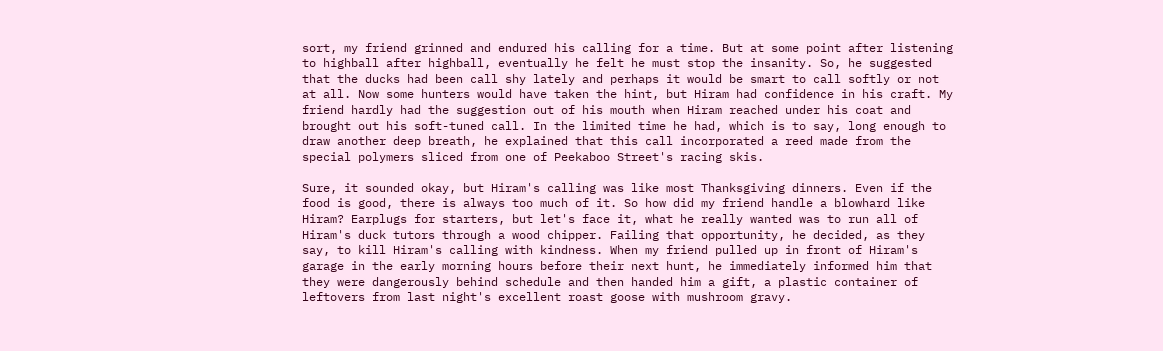sort, my friend grinned and endured his calling for a time. But at some point after listening to highball after highball, eventually he felt he must stop the insanity. So, he suggested that the ducks had been call shy lately and perhaps it would be smart to call softly or not at all. Now some hunters would have taken the hint, but Hiram had confidence in his craft. My friend hardly had the suggestion out of his mouth when Hiram reached under his coat and brought out his soft-tuned call. In the limited time he had, which is to say, long enough to draw another deep breath, he explained that this call incorporated a reed made from the special polymers sliced from one of Peekaboo Street's racing skis.

Sure, it sounded okay, but Hiram's calling was like most Thanksgiving dinners. Even if the food is good, there is always too much of it. So how did my friend handle a blowhard like Hiram? Earplugs for starters, but let's face it, what he really wanted was to run all of Hiram's duck tutors through a wood chipper. Failing that opportunity, he decided, as they say, to kill Hiram's calling with kindness. When my friend pulled up in front of Hiram's garage in the early morning hours before their next hunt, he immediately informed him that they were dangerously behind schedule and then handed him a gift, a plastic container of leftovers from last night's excellent roast goose with mushroom gravy.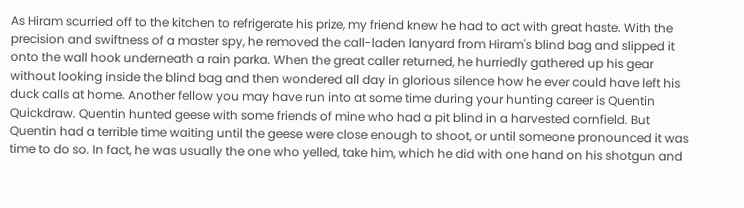As Hiram scurried off to the kitchen to refrigerate his prize, my friend knew he had to act with great haste. With the precision and swiftness of a master spy, he removed the call-laden lanyard from Hiram's blind bag and slipped it onto the wall hook underneath a rain parka. When the great caller returned, he hurriedly gathered up his gear without looking inside the blind bag and then wondered all day in glorious silence how he ever could have left his duck calls at home. Another fellow you may have run into at some time during your hunting career is Quentin Quickdraw. Quentin hunted geese with some friends of mine who had a pit blind in a harvested cornfield. But Quentin had a terrible time waiting until the geese were close enough to shoot, or until someone pronounced it was time to do so. In fact, he was usually the one who yelled, take him, which he did with one hand on his shotgun and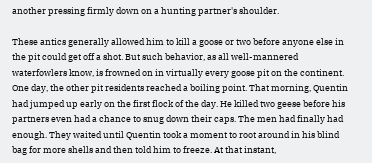another pressing firmly down on a hunting partner's shoulder.

These antics generally allowed him to kill a goose or two before anyone else in the pit could get off a shot. But such behavior, as all well-mannered waterfowlers know, is frowned on in virtually every goose pit on the continent. One day, the other pit residents reached a boiling point. That morning, Quentin had jumped up early on the first flock of the day. He killed two geese before his partners even had a chance to snug down their caps. The men had finally had enough. They waited until Quentin took a moment to root around in his blind bag for more shells and then told him to freeze. At that instant,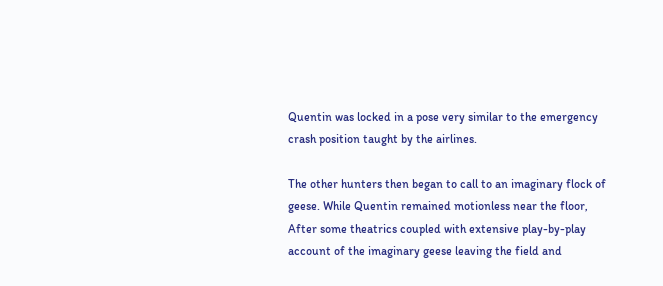Quentin was locked in a pose very similar to the emergency crash position taught by the airlines.

The other hunters then began to call to an imaginary flock of geese. While Quentin remained motionless near the floor, After some theatrics coupled with extensive play-by-play account of the imaginary geese leaving the field and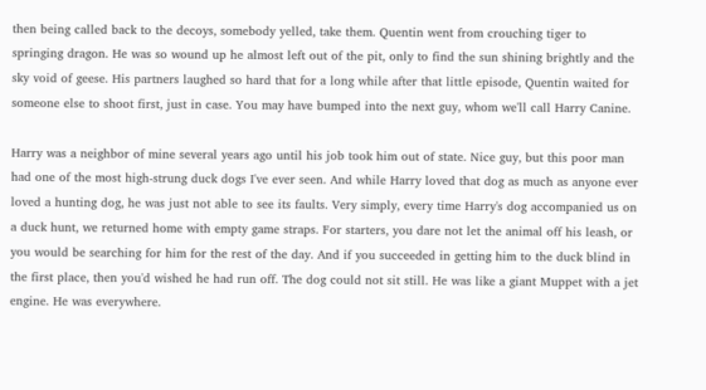then being called back to the decoys, somebody yelled, take them. Quentin went from crouching tiger to springing dragon. He was so wound up he almost left out of the pit, only to find the sun shining brightly and the sky void of geese. His partners laughed so hard that for a long while after that little episode, Quentin waited for someone else to shoot first, just in case. You may have bumped into the next guy, whom we'll call Harry Canine.

Harry was a neighbor of mine several years ago until his job took him out of state. Nice guy, but this poor man had one of the most high-strung duck dogs I've ever seen. And while Harry loved that dog as much as anyone ever loved a hunting dog, he was just not able to see its faults. Very simply, every time Harry's dog accompanied us on a duck hunt, we returned home with empty game straps. For starters, you dare not let the animal off his leash, or you would be searching for him for the rest of the day. And if you succeeded in getting him to the duck blind in the first place, then you'd wished he had run off. The dog could not sit still. He was like a giant Muppet with a jet engine. He was everywhere.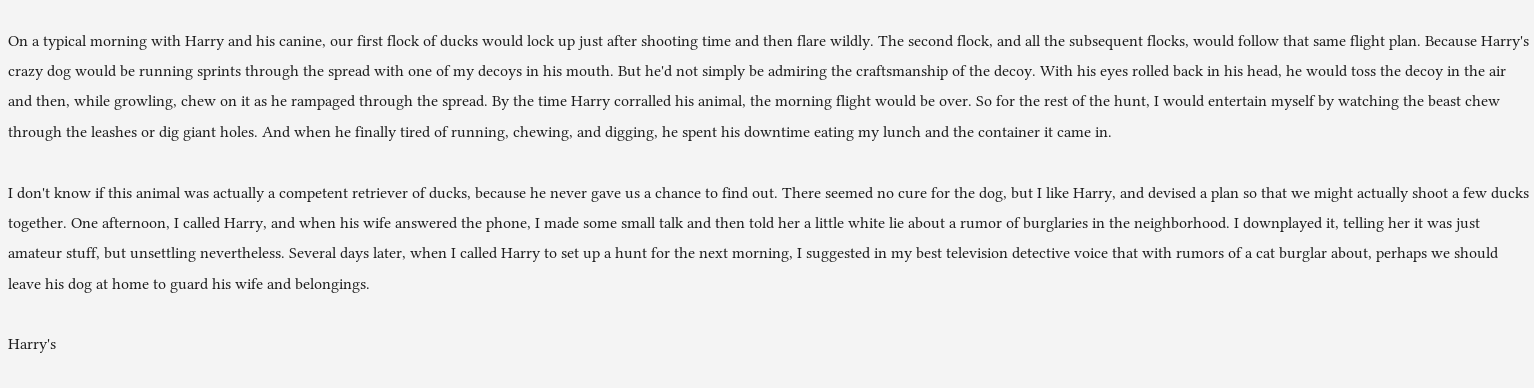On a typical morning with Harry and his canine, our first flock of ducks would lock up just after shooting time and then flare wildly. The second flock, and all the subsequent flocks, would follow that same flight plan. Because Harry's crazy dog would be running sprints through the spread with one of my decoys in his mouth. But he'd not simply be admiring the craftsmanship of the decoy. With his eyes rolled back in his head, he would toss the decoy in the air and then, while growling, chew on it as he rampaged through the spread. By the time Harry corralled his animal, the morning flight would be over. So for the rest of the hunt, I would entertain myself by watching the beast chew through the leashes or dig giant holes. And when he finally tired of running, chewing, and digging, he spent his downtime eating my lunch and the container it came in.

I don't know if this animal was actually a competent retriever of ducks, because he never gave us a chance to find out. There seemed no cure for the dog, but I like Harry, and devised a plan so that we might actually shoot a few ducks together. One afternoon, I called Harry, and when his wife answered the phone, I made some small talk and then told her a little white lie about a rumor of burglaries in the neighborhood. I downplayed it, telling her it was just amateur stuff, but unsettling nevertheless. Several days later, when I called Harry to set up a hunt for the next morning, I suggested in my best television detective voice that with rumors of a cat burglar about, perhaps we should leave his dog at home to guard his wife and belongings.

Harry's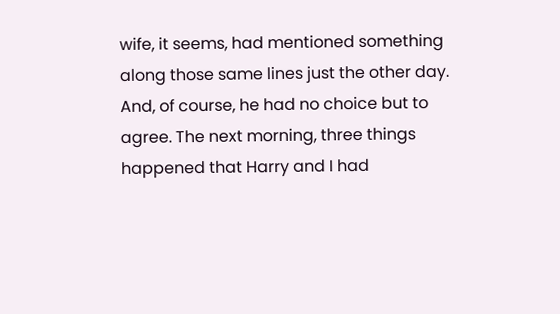wife, it seems, had mentioned something along those same lines just the other day. And, of course, he had no choice but to agree. The next morning, three things happened that Harry and I had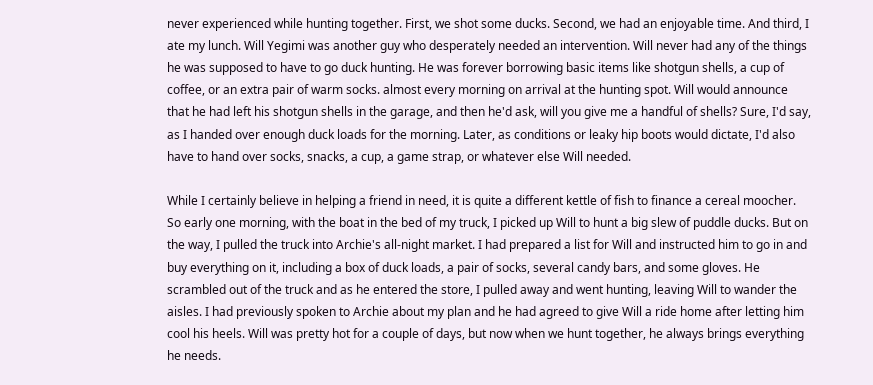never experienced while hunting together. First, we shot some ducks. Second, we had an enjoyable time. And third, I ate my lunch. Will Yegimi was another guy who desperately needed an intervention. Will never had any of the things he was supposed to have to go duck hunting. He was forever borrowing basic items like shotgun shells, a cup of coffee, or an extra pair of warm socks. almost every morning on arrival at the hunting spot. Will would announce that he had left his shotgun shells in the garage, and then he'd ask, will you give me a handful of shells? Sure, I'd say, as I handed over enough duck loads for the morning. Later, as conditions or leaky hip boots would dictate, I'd also have to hand over socks, snacks, a cup, a game strap, or whatever else Will needed.

While I certainly believe in helping a friend in need, it is quite a different kettle of fish to finance a cereal moocher. So early one morning, with the boat in the bed of my truck, I picked up Will to hunt a big slew of puddle ducks. But on the way, I pulled the truck into Archie's all-night market. I had prepared a list for Will and instructed him to go in and buy everything on it, including a box of duck loads, a pair of socks, several candy bars, and some gloves. He scrambled out of the truck and as he entered the store, I pulled away and went hunting, leaving Will to wander the aisles. I had previously spoken to Archie about my plan and he had agreed to give Will a ride home after letting him cool his heels. Will was pretty hot for a couple of days, but now when we hunt together, he always brings everything he needs.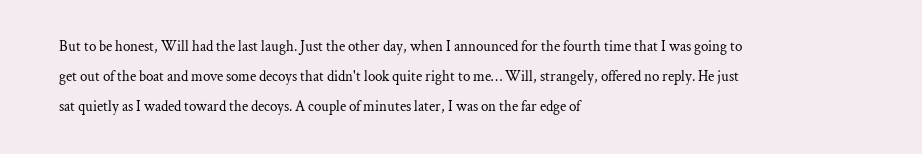But to be honest, Will had the last laugh. Just the other day, when I announced for the fourth time that I was going to get out of the boat and move some decoys that didn't look quite right to me… Will, strangely, offered no reply. He just sat quietly as I waded toward the decoys. A couple of minutes later, I was on the far edge of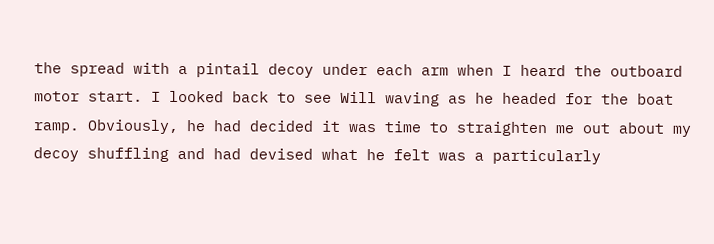the spread with a pintail decoy under each arm when I heard the outboard motor start. I looked back to see Will waving as he headed for the boat ramp. Obviously, he had decided it was time to straighten me out about my decoy shuffling and had devised what he felt was a particularly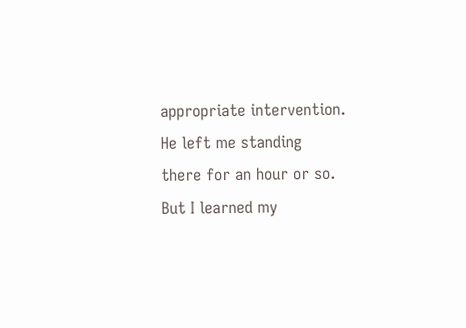appropriate intervention. He left me standing there for an hour or so. But I learned my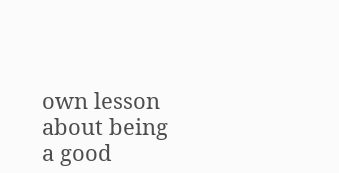own lesson about being a good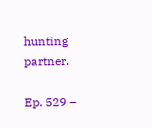hunting partner.

Ep. 529 –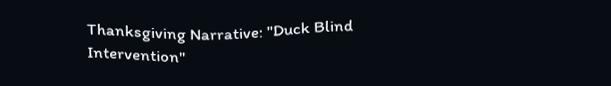Thanksgiving Narrative: "Duck Blind Intervention"